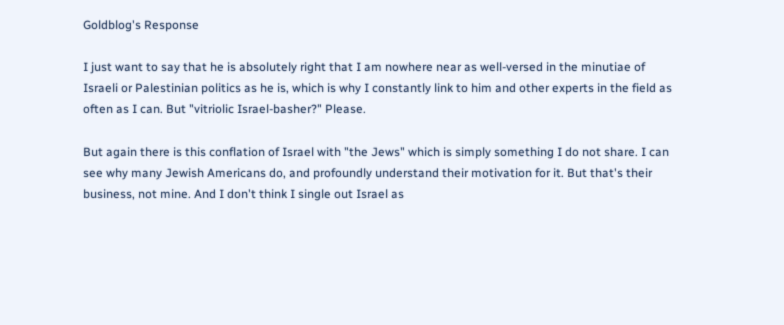Goldblog's Response

I just want to say that he is absolutely right that I am nowhere near as well-versed in the minutiae of Israeli or Palestinian politics as he is, which is why I constantly link to him and other experts in the field as often as I can. But "vitriolic Israel-basher?" Please.

But again there is this conflation of Israel with "the Jews" which is simply something I do not share. I can see why many Jewish Americans do, and profoundly understand their motivation for it. But that's their business, not mine. And I don't think I single out Israel as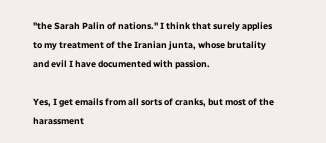"the Sarah Palin of nations." I think that surely applies to my treatment of the Iranian junta, whose brutality and evil I have documented with passion.

Yes, I get emails from all sorts of cranks, but most of the harassment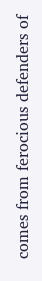comes from ferocious defenders of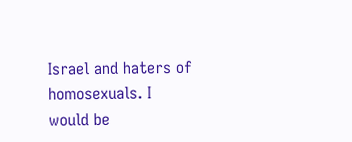Israel and haters of homosexuals. I would be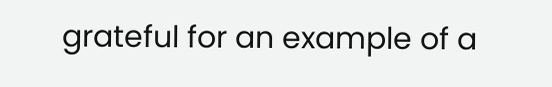grateful for an example of a